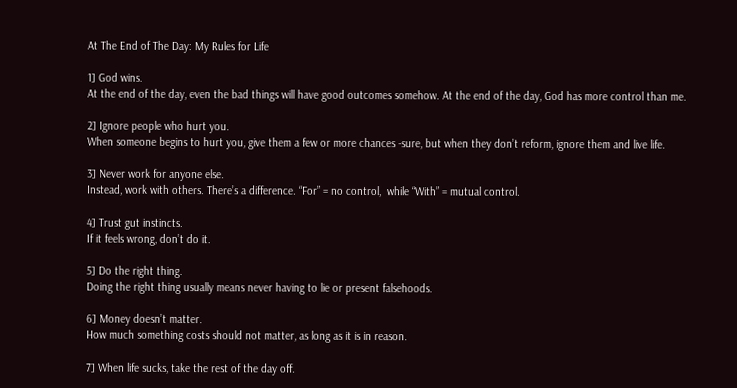At The End of The Day: My Rules for Life

1] God wins.
At the end of the day, even the bad things will have good outcomes somehow. At the end of the day, God has more control than me.

2] Ignore people who hurt you.
When someone begins to hurt you, give them a few or more chances -sure, but when they don’t reform, ignore them and live life.

3] Never work for anyone else.
Instead, work with others. There’s a difference. “For” = no control,  while “With” = mutual control.

4] Trust gut instincts.
If it feels wrong, don’t do it.

5] Do the right thing.
Doing the right thing usually means never having to lie or present falsehoods.

6] Money doesn’t matter.
How much something costs should not matter, as long as it is in reason.

7] When life sucks, take the rest of the day off.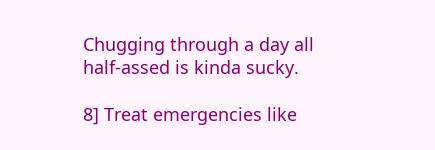Chugging through a day all half-assed is kinda sucky.

8] Treat emergencies like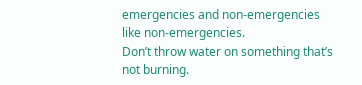emergencies and non-emergencies like non-emergencies.
Don’t throw water on something that’s not burning.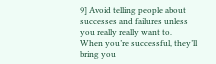9] Avoid telling people about successes and failures unless you really really want to.
When you’re successful, they’ll bring you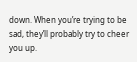down. When you’re trying to be sad, they’ll probably try to cheer you up.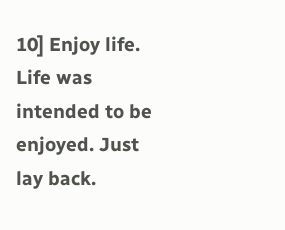10] Enjoy life.
Life was intended to be enjoyed. Just lay back.